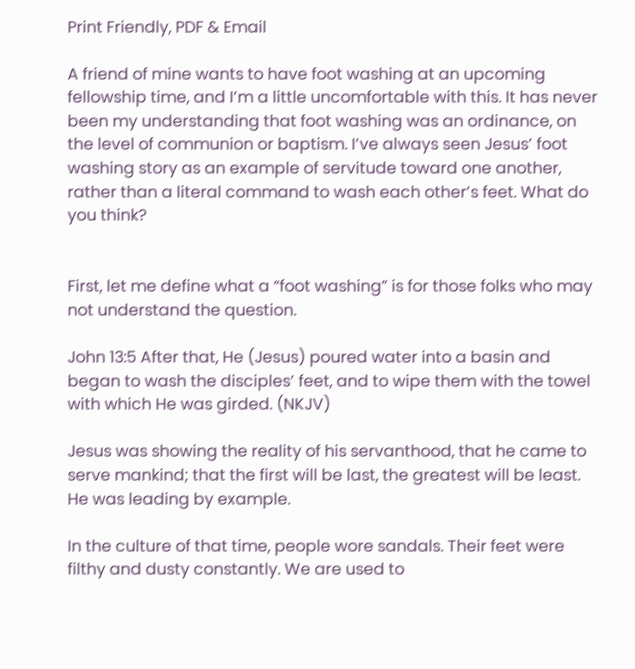Print Friendly, PDF & Email

A friend of mine wants to have foot washing at an upcoming fellowship time, and I’m a little uncomfortable with this. It has never been my understanding that foot washing was an ordinance, on the level of communion or baptism. I’ve always seen Jesus’ foot washing story as an example of servitude toward one another, rather than a literal command to wash each other’s feet. What do you think?


First, let me define what a “foot washing” is for those folks who may not understand the question.

John 13:5 After that, He (Jesus) poured water into a basin and began to wash the disciples’ feet, and to wipe them with the towel with which He was girded. (NKJV)

Jesus was showing the reality of his servanthood, that he came to serve mankind; that the first will be last, the greatest will be least. He was leading by example.

In the culture of that time, people wore sandals. Their feet were filthy and dusty constantly. We are used to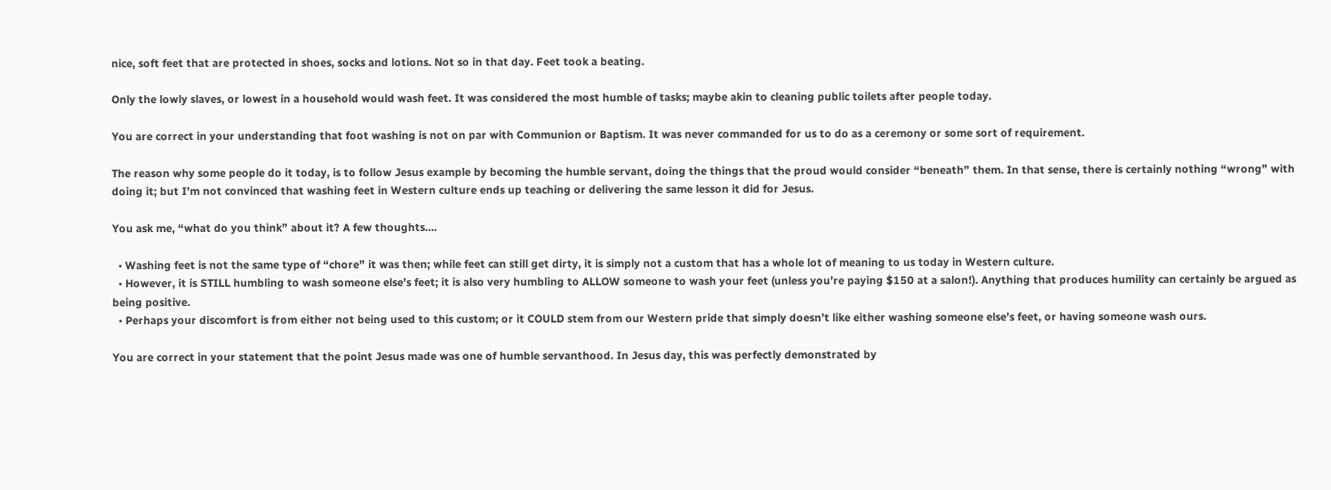nice, soft feet that are protected in shoes, socks and lotions. Not so in that day. Feet took a beating.

Only the lowly slaves, or lowest in a household would wash feet. It was considered the most humble of tasks; maybe akin to cleaning public toilets after people today.

You are correct in your understanding that foot washing is not on par with Communion or Baptism. It was never commanded for us to do as a ceremony or some sort of requirement.

The reason why some people do it today, is to follow Jesus example by becoming the humble servant, doing the things that the proud would consider “beneath” them. In that sense, there is certainly nothing “wrong” with doing it; but I’m not convinced that washing feet in Western culture ends up teaching or delivering the same lesson it did for Jesus.

You ask me, “what do you think” about it? A few thoughts….

  • Washing feet is not the same type of “chore” it was then; while feet can still get dirty, it is simply not a custom that has a whole lot of meaning to us today in Western culture.
  • However, it is STILL humbling to wash someone else’s feet; it is also very humbling to ALLOW someone to wash your feet (unless you’re paying $150 at a salon!). Anything that produces humility can certainly be argued as being positive.
  • Perhaps your discomfort is from either not being used to this custom; or it COULD stem from our Western pride that simply doesn’t like either washing someone else’s feet, or having someone wash ours.

You are correct in your statement that the point Jesus made was one of humble servanthood. In Jesus day, this was perfectly demonstrated by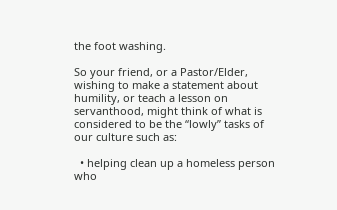the foot washing.

So your friend, or a Pastor/Elder, wishing to make a statement about humility, or teach a lesson on servanthood, might think of what is considered to be the “lowly” tasks of our culture such as:

  • helping clean up a homeless person who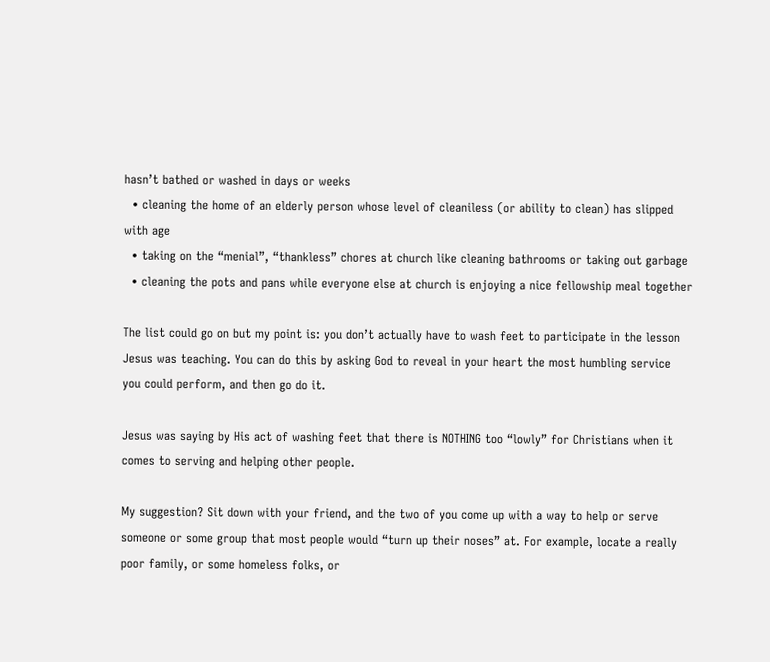hasn’t bathed or washed in days or weeks
  • cleaning the home of an elderly person whose level of cleaniless (or ability to clean) has slipped with age
  • taking on the “menial”, “thankless” chores at church like cleaning bathrooms or taking out garbage
  • cleaning the pots and pans while everyone else at church is enjoying a nice fellowship meal together

The list could go on but my point is: you don’t actually have to wash feet to participate in the lesson Jesus was teaching. You can do this by asking God to reveal in your heart the most humbling service you could perform, and then go do it.

Jesus was saying by His act of washing feet that there is NOTHING too “lowly” for Christians when it comes to serving and helping other people.

My suggestion? Sit down with your friend, and the two of you come up with a way to help or serve someone or some group that most people would “turn up their noses” at. For example, locate a really poor family, or some homeless folks, or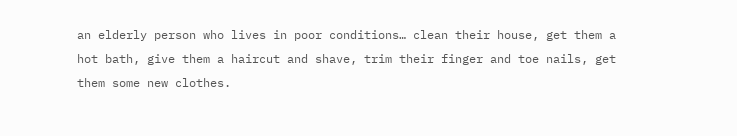an elderly person who lives in poor conditions… clean their house, get them a hot bath, give them a haircut and shave, trim their finger and toe nails, get them some new clothes.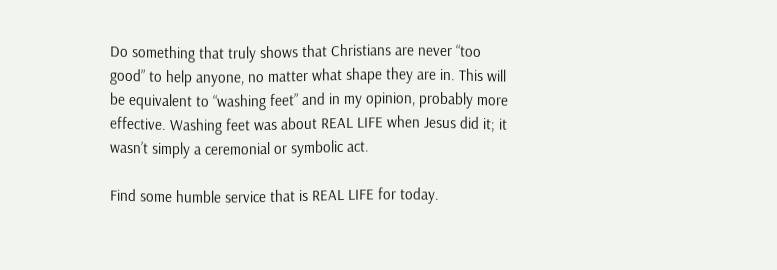Do something that truly shows that Christians are never “too good” to help anyone, no matter what shape they are in. This will be equivalent to “washing feet” and in my opinion, probably more effective. Washing feet was about REAL LIFE when Jesus did it; it wasn’t simply a ceremonial or symbolic act.

Find some humble service that is REAL LIFE for today.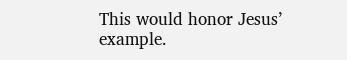This would honor Jesus’ example.